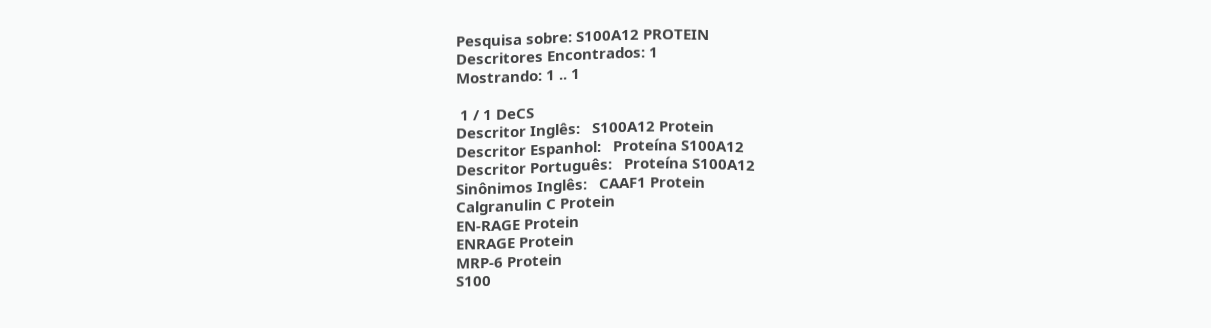Pesquisa sobre: S100A12 PROTEIN
Descritores Encontrados: 1
Mostrando: 1 .. 1

 1 / 1 DeCS
Descritor Inglês:   S100A12 Protein
Descritor Espanhol:   Proteína S100A12
Descritor Português:   Proteína S100A12
Sinônimos Inglês:   CAAF1 Protein
Calgranulin C Protein
EN-RAGE Protein
ENRAGE Protein
MRP-6 Protein
S100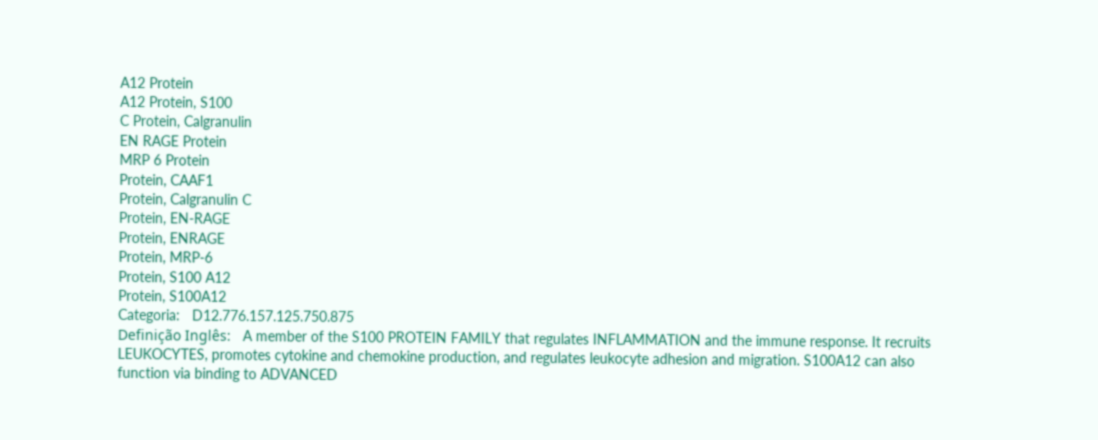A12 Protein
A12 Protein, S100
C Protein, Calgranulin
EN RAGE Protein
MRP 6 Protein
Protein, CAAF1
Protein, Calgranulin C
Protein, EN-RAGE
Protein, ENRAGE
Protein, MRP-6
Protein, S100 A12
Protein, S100A12
Categoria:   D12.776.157.125.750.875
Definição Inglês:   A member of the S100 PROTEIN FAMILY that regulates INFLAMMATION and the immune response. It recruits LEUKOCYTES, promotes cytokine and chemokine production, and regulates leukocyte adhesion and migration. S100A12 can also function via binding to ADVANCED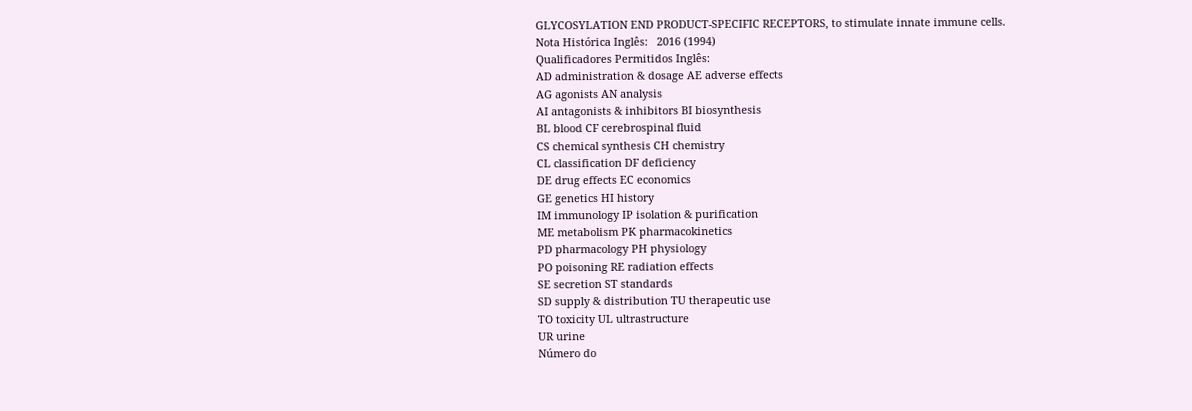GLYCOSYLATION END PRODUCT-SPECIFIC RECEPTORS, to stimulate innate immune cells.
Nota Histórica Inglês:   2016 (1994)
Qualificadores Permitidos Inglês:
AD administration & dosage AE adverse effects
AG agonists AN analysis
AI antagonists & inhibitors BI biosynthesis
BL blood CF cerebrospinal fluid
CS chemical synthesis CH chemistry
CL classification DF deficiency
DE drug effects EC economics
GE genetics HI history
IM immunology IP isolation & purification
ME metabolism PK pharmacokinetics
PD pharmacology PH physiology
PO poisoning RE radiation effects
SE secretion ST standards
SD supply & distribution TU therapeutic use
TO toxicity UL ultrastructure
UR urine
Número do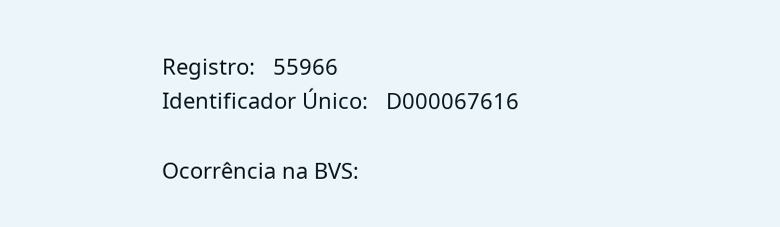Registro:   55966
Identificador Único:   D000067616

Ocorrência na BVS: